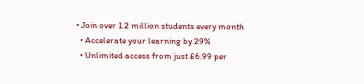• Join over 1.2 million students every month
  • Accelerate your learning by 29%
  • Unlimited access from just £6.99 per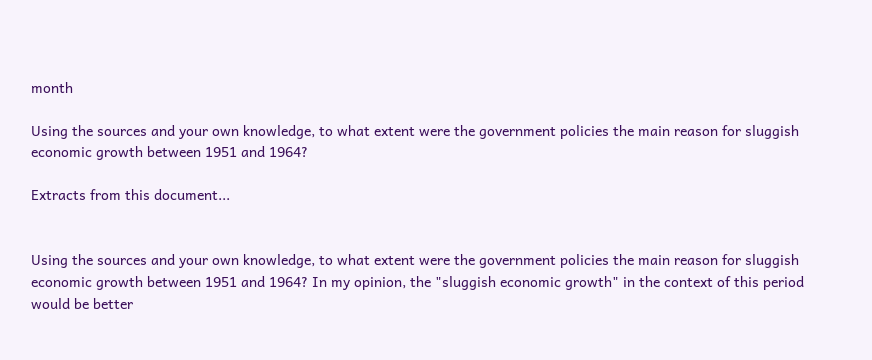month

Using the sources and your own knowledge, to what extent were the government policies the main reason for sluggish economic growth between 1951 and 1964?

Extracts from this document...


Using the sources and your own knowledge, to what extent were the government policies the main reason for sluggish economic growth between 1951 and 1964? In my opinion, the "sluggish economic growth" in the context of this period would be better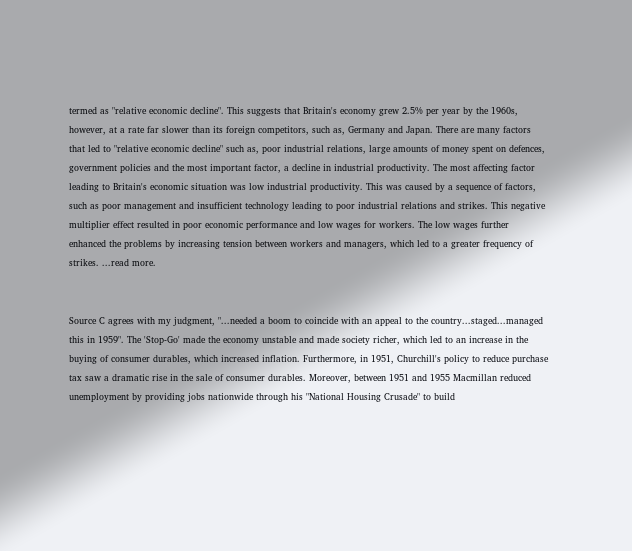termed as "relative economic decline". This suggests that Britain's economy grew 2.5% per year by the 1960s, however, at a rate far slower than its foreign competitors, such as, Germany and Japan. There are many factors that led to "relative economic decline" such as, poor industrial relations, large amounts of money spent on defences, government policies and the most important factor, a decline in industrial productivity. The most affecting factor leading to Britain's economic situation was low industrial productivity. This was caused by a sequence of factors, such as poor management and insufficient technology leading to poor industrial relations and strikes. This negative multiplier effect resulted in poor economic performance and low wages for workers. The low wages further enhanced the problems by increasing tension between workers and managers, which led to a greater frequency of strikes. ...read more.


Source C agrees with my judgment, "...needed a boom to coincide with an appeal to the country...staged...managed this in 1959". The 'Stop-Go' made the economy unstable and made society richer, which led to an increase in the buying of consumer durables, which increased inflation. Furthermore, in 1951, Churchill's policy to reduce purchase tax saw a dramatic rise in the sale of consumer durables. Moreover, between 1951 and 1955 Macmillan reduced unemployment by providing jobs nationwide through his "National Housing Crusade" to build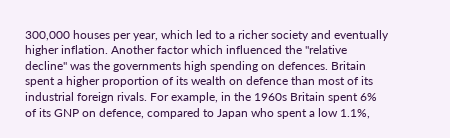300,000 houses per year, which led to a richer society and eventually higher inflation. Another factor which influenced the "relative decline" was the governments high spending on defences. Britain spent a higher proportion of its wealth on defence than most of its industrial foreign rivals. For example, in the 1960s Britain spent 6% of its GNP on defence, compared to Japan who spent a low 1.1%,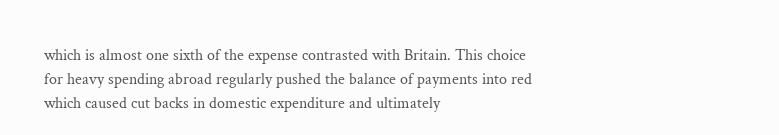which is almost one sixth of the expense contrasted with Britain. This choice for heavy spending abroad regularly pushed the balance of payments into red which caused cut backs in domestic expenditure and ultimately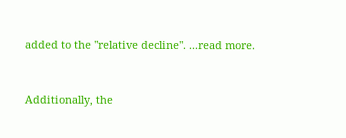added to the "relative decline". ...read more.


Additionally, the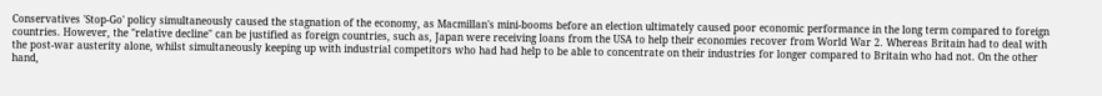Conservatives 'Stop-Go' policy simultaneously caused the stagnation of the economy, as Macmillan's mini-booms before an election ultimately caused poor economic performance in the long term compared to foreign countries. However, the "relative decline" can be justified as foreign countries, such as, Japan were receiving loans from the USA to help their economies recover from World War 2. Whereas Britain had to deal with the post-war austerity alone, whilst simultaneously keeping up with industrial competitors who had had help to be able to concentrate on their industries for longer compared to Britain who had not. On the other hand,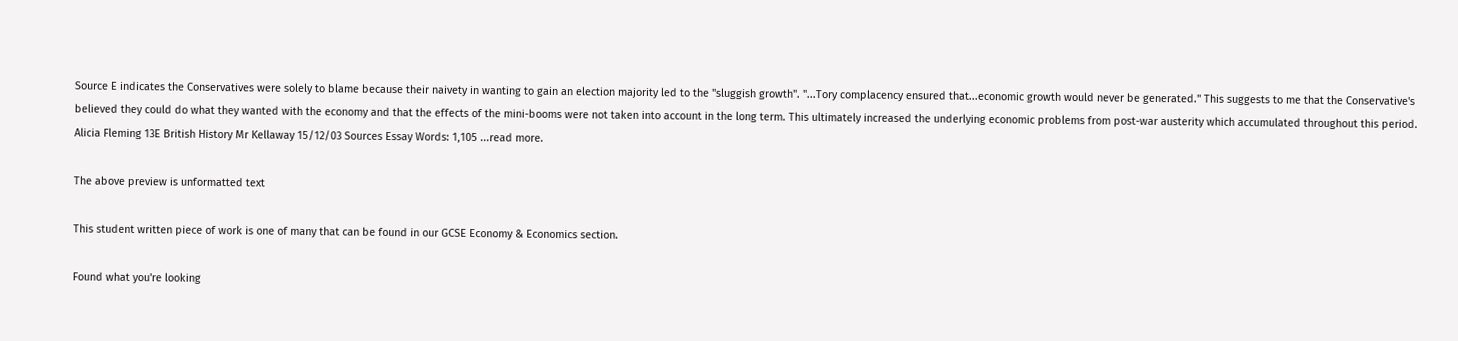Source E indicates the Conservatives were solely to blame because their naivety in wanting to gain an election majority led to the "sluggish growth". "...Tory complacency ensured that...economic growth would never be generated." This suggests to me that the Conservative's believed they could do what they wanted with the economy and that the effects of the mini-booms were not taken into account in the long term. This ultimately increased the underlying economic problems from post-war austerity which accumulated throughout this period. Alicia Fleming 13E British History Mr Kellaway 15/12/03 Sources Essay Words: 1,105 ...read more.

The above preview is unformatted text

This student written piece of work is one of many that can be found in our GCSE Economy & Economics section.

Found what you're looking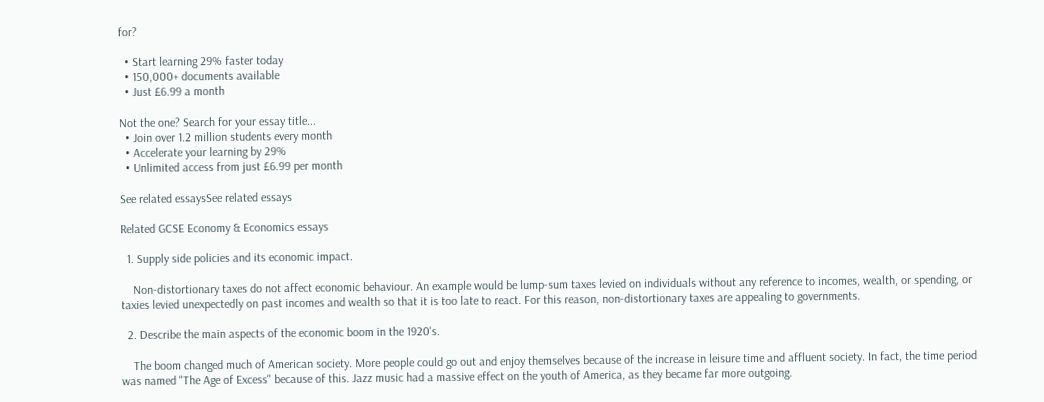for?

  • Start learning 29% faster today
  • 150,000+ documents available
  • Just £6.99 a month

Not the one? Search for your essay title...
  • Join over 1.2 million students every month
  • Accelerate your learning by 29%
  • Unlimited access from just £6.99 per month

See related essaysSee related essays

Related GCSE Economy & Economics essays

  1. Supply side policies and its economic impact.

    Non-distortionary taxes do not affect economic behaviour. An example would be lump-sum taxes levied on individuals without any reference to incomes, wealth, or spending, or taxies levied unexpectedly on past incomes and wealth so that it is too late to react. For this reason, non-distortionary taxes are appealing to governments.

  2. Describe the main aspects of the economic boom in the 1920's.

    The boom changed much of American society. More people could go out and enjoy themselves because of the increase in leisure time and affluent society. In fact, the time period was named "The Age of Excess" because of this. Jazz music had a massive effect on the youth of America, as they became far more outgoing.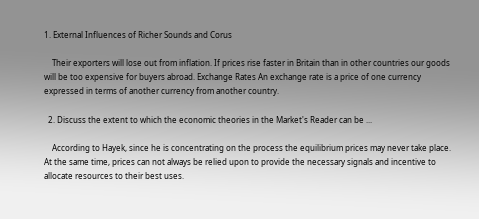1. External Influences of Richer Sounds and Corus

    Their exporters will lose out from inflation. If prices rise faster in Britain than in other countries our goods will be too expensive for buyers abroad. Exchange Rates An exchange rate is a price of one currency expressed in terms of another currency from another country.

  2. Discuss the extent to which the economic theories in the Market's Reader can be ...

    According to Hayek, since he is concentrating on the process the equilibrium prices may never take place. At the same time, prices can not always be relied upon to provide the necessary signals and incentive to allocate resources to their best uses.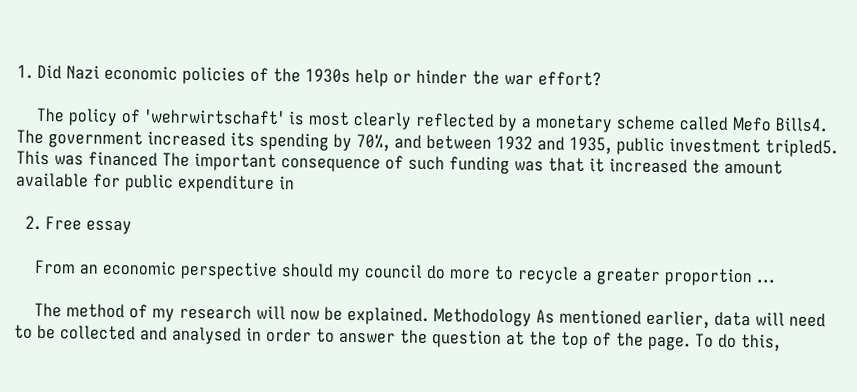1. Did Nazi economic policies of the 1930s help or hinder the war effort?

    The policy of 'wehrwirtschaft' is most clearly reflected by a monetary scheme called Mefo Bills4. The government increased its spending by 70%, and between 1932 and 1935, public investment tripled5. This was financed The important consequence of such funding was that it increased the amount available for public expenditure in

  2. Free essay

    From an economic perspective should my council do more to recycle a greater proportion ...

    The method of my research will now be explained. Methodology As mentioned earlier, data will need to be collected and analysed in order to answer the question at the top of the page. To do this,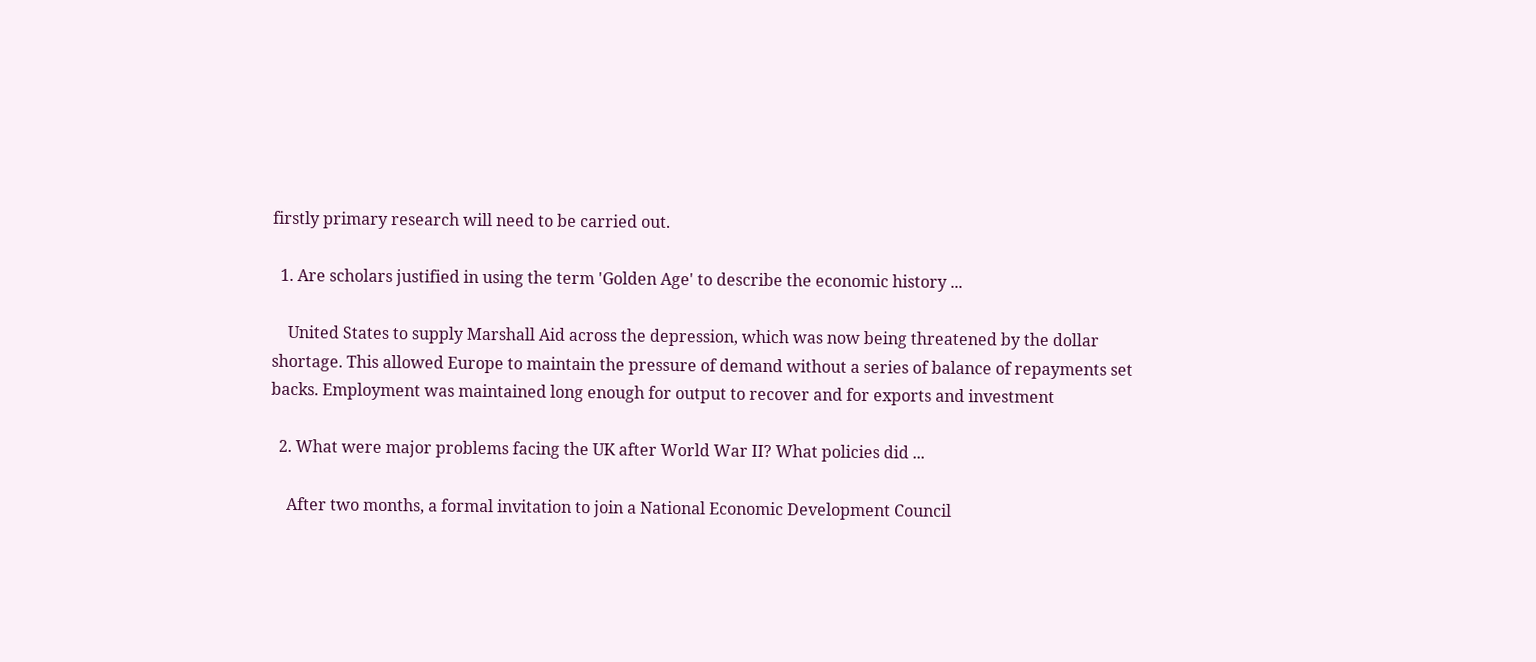firstly primary research will need to be carried out.

  1. Are scholars justified in using the term 'Golden Age' to describe the economic history ...

    United States to supply Marshall Aid across the depression, which was now being threatened by the dollar shortage. This allowed Europe to maintain the pressure of demand without a series of balance of repayments set backs. Employment was maintained long enough for output to recover and for exports and investment

  2. What were major problems facing the UK after World War II? What policies did ...

    After two months, a formal invitation to join a National Economic Development Council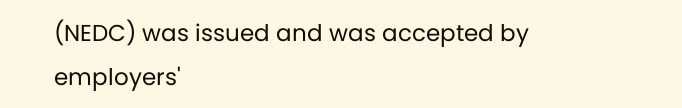(NEDC) was issued and was accepted by employers'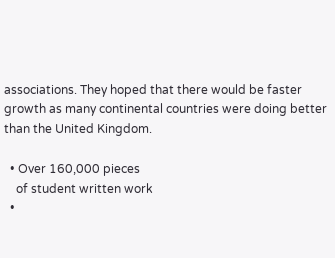associations. They hoped that there would be faster growth as many continental countries were doing better than the United Kingdom.

  • Over 160,000 pieces
    of student written work
  •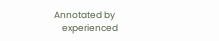Annotated by
    experienced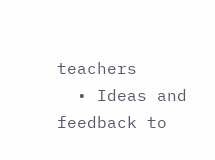teachers
  • Ideas and feedback to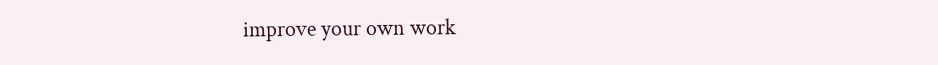improve your own work